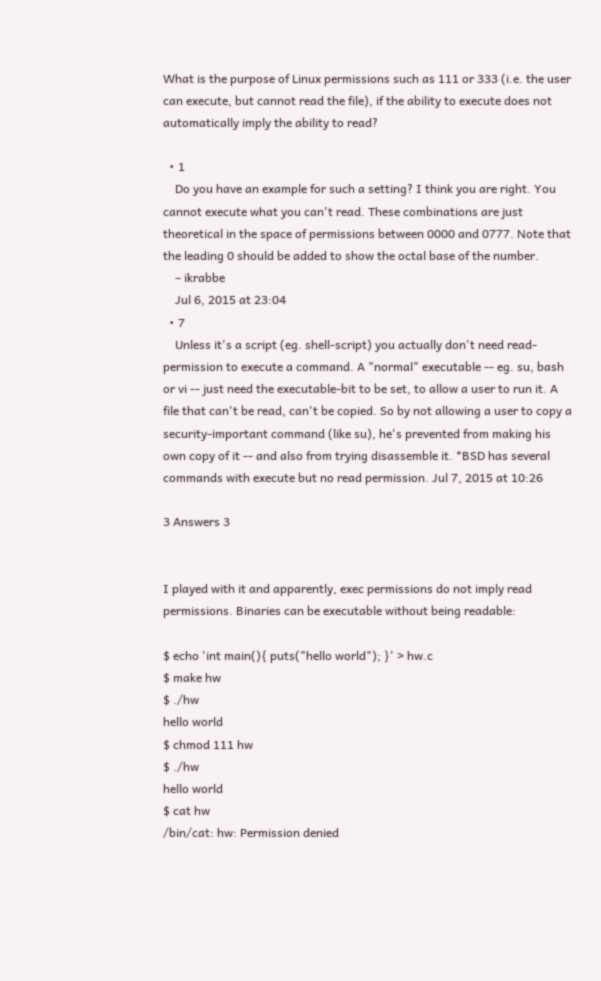What is the purpose of Linux permissions such as 111 or 333 (i.e. the user can execute, but cannot read the file), if the ability to execute does not automatically imply the ability to read?

  • 1
    Do you have an example for such a setting? I think you are right. You cannot execute what you can't read. These combinations are just theoretical in the space of permissions between 0000 and 0777. Note that the leading 0 should be added to show the octal base of the number.
    – ikrabbe
    Jul 6, 2015 at 23:04
  • 7
    Unless it's a script (eg. shell-script) you actually don't need read-permission to execute a command. A "normal" executable -- eg. su, bash or vi -- just need the executable-bit to be set, to allow a user to run it. A file that can't be read, can't be copied. So by not allowing a user to copy a security-important command (like su), he's prevented from making his own copy of it -- and also from trying disassemble it. *BSD has several commands with execute but no read permission. Jul 7, 2015 at 10:26

3 Answers 3


I played with it and apparently, exec permissions do not imply read permissions. Binaries can be executable without being readable:

$ echo 'int main(){ puts("hello world"); }' > hw.c
$ make hw
$ ./hw
hello world
$ chmod 111 hw
$ ./hw
hello world
$ cat hw
/bin/cat: hw: Permission denied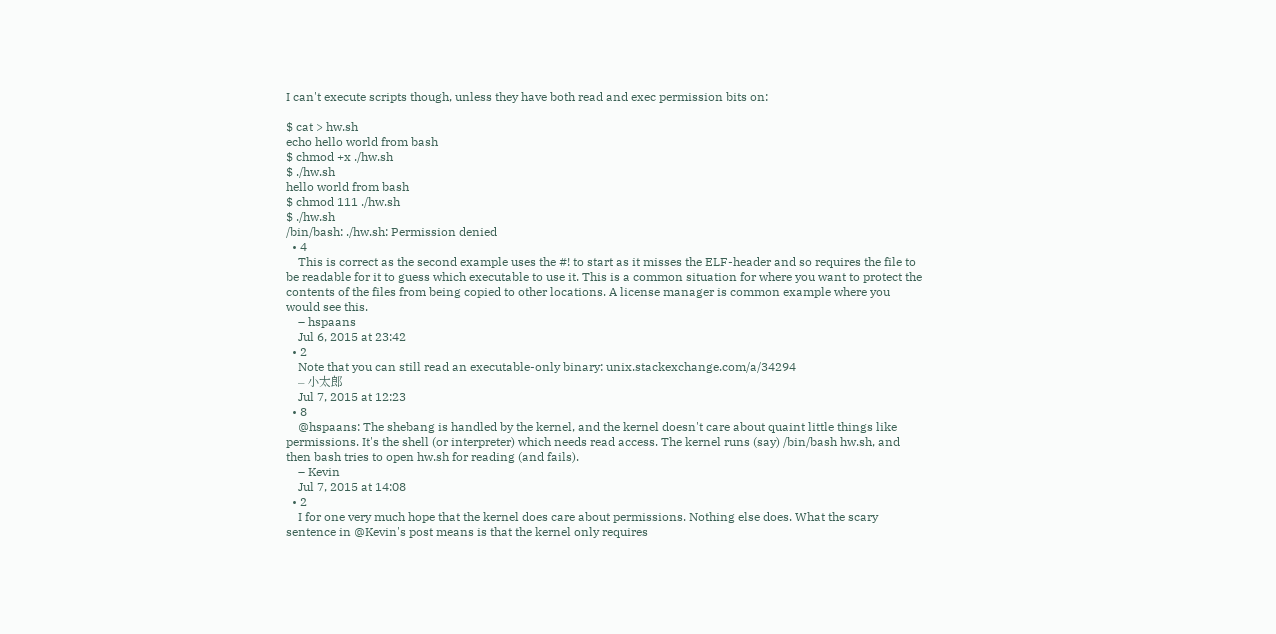I can't execute scripts though, unless they have both read and exec permission bits on:

$ cat > hw.sh
echo hello world from bash
$ chmod +x ./hw.sh
$ ./hw.sh
hello world from bash
$ chmod 111 ./hw.sh
$ ./hw.sh
/bin/bash: ./hw.sh: Permission denied
  • 4
    This is correct as the second example uses the #! to start as it misses the ELF-header and so requires the file to be readable for it to guess which executable to use it. This is a common situation for where you want to protect the contents of the files from being copied to other locations. A license manager is common example where you would see this.
    – hspaans
    Jul 6, 2015 at 23:42
  • 2
    Note that you can still read an executable-only binary: unix.stackexchange.com/a/34294
    – 小太郎
    Jul 7, 2015 at 12:23
  • 8
    @hspaans: The shebang is handled by the kernel, and the kernel doesn't care about quaint little things like permissions. It's the shell (or interpreter) which needs read access. The kernel runs (say) /bin/bash hw.sh, and then bash tries to open hw.sh for reading (and fails).
    – Kevin
    Jul 7, 2015 at 14:08
  • 2
    I for one very much hope that the kernel does care about permissions. Nothing else does. What the scary sentence in @Kevin's post means is that the kernel only requires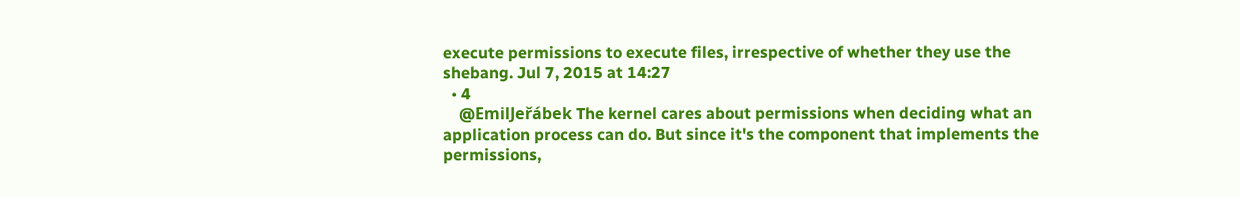execute permissions to execute files, irrespective of whether they use the shebang. Jul 7, 2015 at 14:27
  • 4
    @EmilJeřábek The kernel cares about permissions when deciding what an application process can do. But since it's the component that implements the permissions,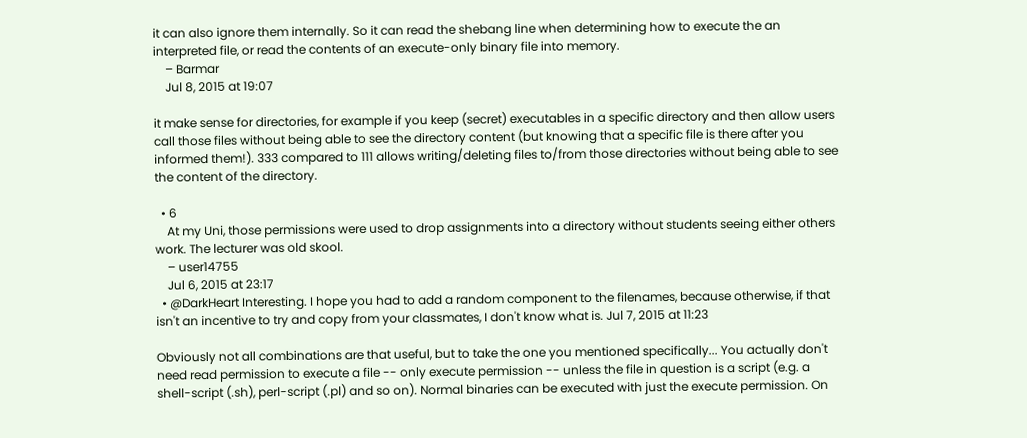it can also ignore them internally. So it can read the shebang line when determining how to execute the an interpreted file, or read the contents of an execute-only binary file into memory.
    – Barmar
    Jul 8, 2015 at 19:07

it make sense for directories, for example if you keep (secret) executables in a specific directory and then allow users call those files without being able to see the directory content (but knowing that a specific file is there after you informed them!). 333 compared to 111 allows writing/deleting files to/from those directories without being able to see the content of the directory.

  • 6
    At my Uni, those permissions were used to drop assignments into a directory without students seeing either others work. The lecturer was old skool.
    – user14755
    Jul 6, 2015 at 23:17
  • @DarkHeart Interesting. I hope you had to add a random component to the filenames, because otherwise, if that isn't an incentive to try and copy from your classmates, I don't know what is. Jul 7, 2015 at 11:23

Obviously not all combinations are that useful, but to take the one you mentioned specifically... You actually don't need read permission to execute a file -- only execute permission -- unless the file in question is a script (e.g. a shell-script (.sh), perl-script (.pl) and so on). Normal binaries can be executed with just the execute permission. On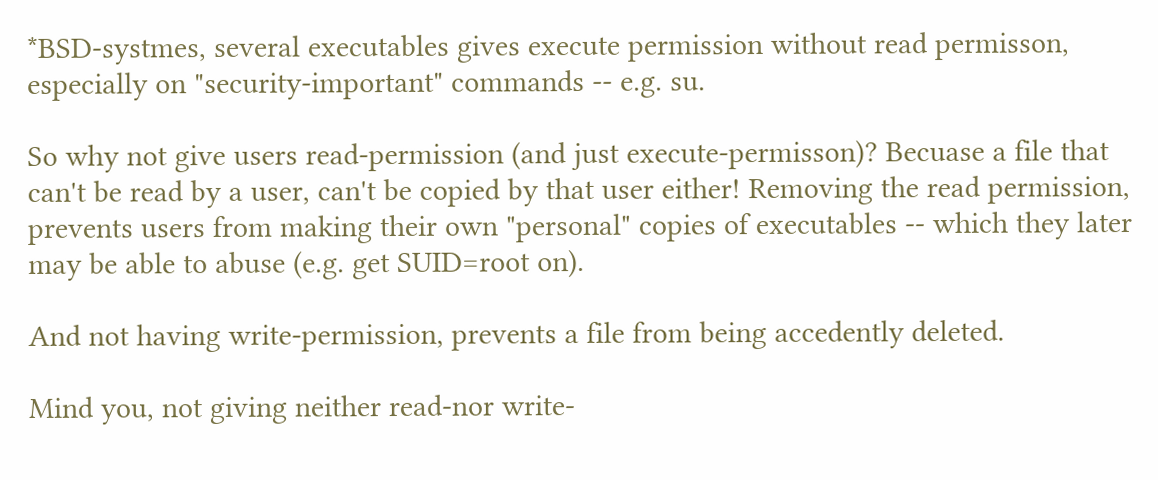*BSD-systmes, several executables gives execute permission without read permisson, especially on "security-important" commands -- e.g. su.

So why not give users read-permission (and just execute-permisson)? Becuase a file that can't be read by a user, can't be copied by that user either! Removing the read permission, prevents users from making their own "personal" copies of executables -- which they later may be able to abuse (e.g. get SUID=root on).

And not having write-permission, prevents a file from being accedently deleted.

Mind you, not giving neither read-nor write-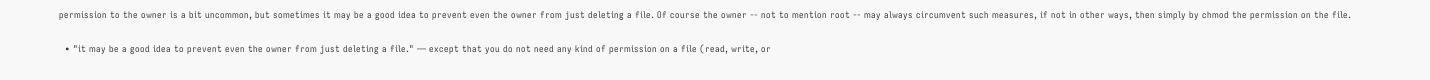permission to the owner is a bit uncommon, but sometimes it may be a good idea to prevent even the owner from just deleting a file. Of course the owner -- not to mention root -- may always circumvent such measures, if not in other ways, then simply by chmod the permission on the file.

  • "it may be a good idea to prevent even the owner from just deleting a file." — except that you do not need any kind of permission on a file (read, write, or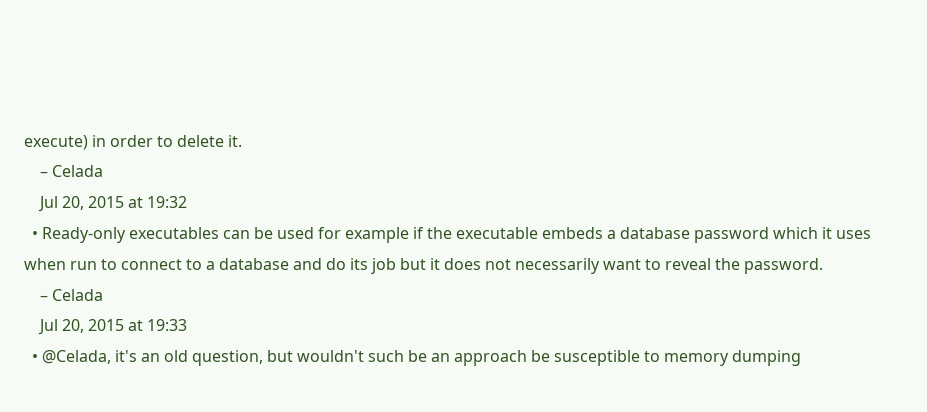execute) in order to delete it.
    – Celada
    Jul 20, 2015 at 19:32
  • Ready-only executables can be used for example if the executable embeds a database password which it uses when run to connect to a database and do its job but it does not necessarily want to reveal the password.
    – Celada
    Jul 20, 2015 at 19:33
  • @Celada, it's an old question, but wouldn't such be an approach be susceptible to memory dumping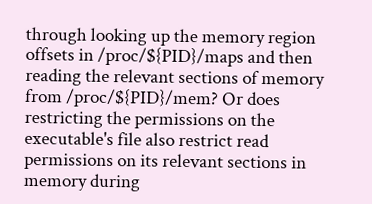through looking up the memory region offsets in /proc/${PID}/maps and then reading the relevant sections of memory from /proc/${PID}/mem? Or does restricting the permissions on the executable's file also restrict read permissions on its relevant sections in memory during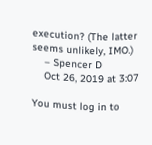execution? (The latter seems unlikely, IMO.)
    – Spencer D
    Oct 26, 2019 at 3:07

You must log in to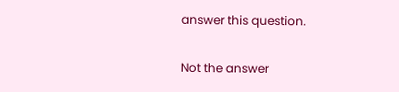answer this question.

Not the answer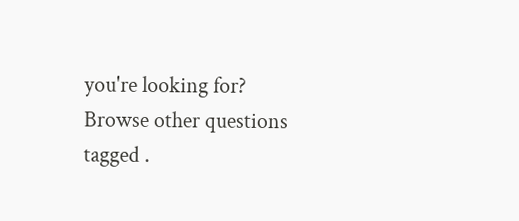you're looking for? Browse other questions tagged .